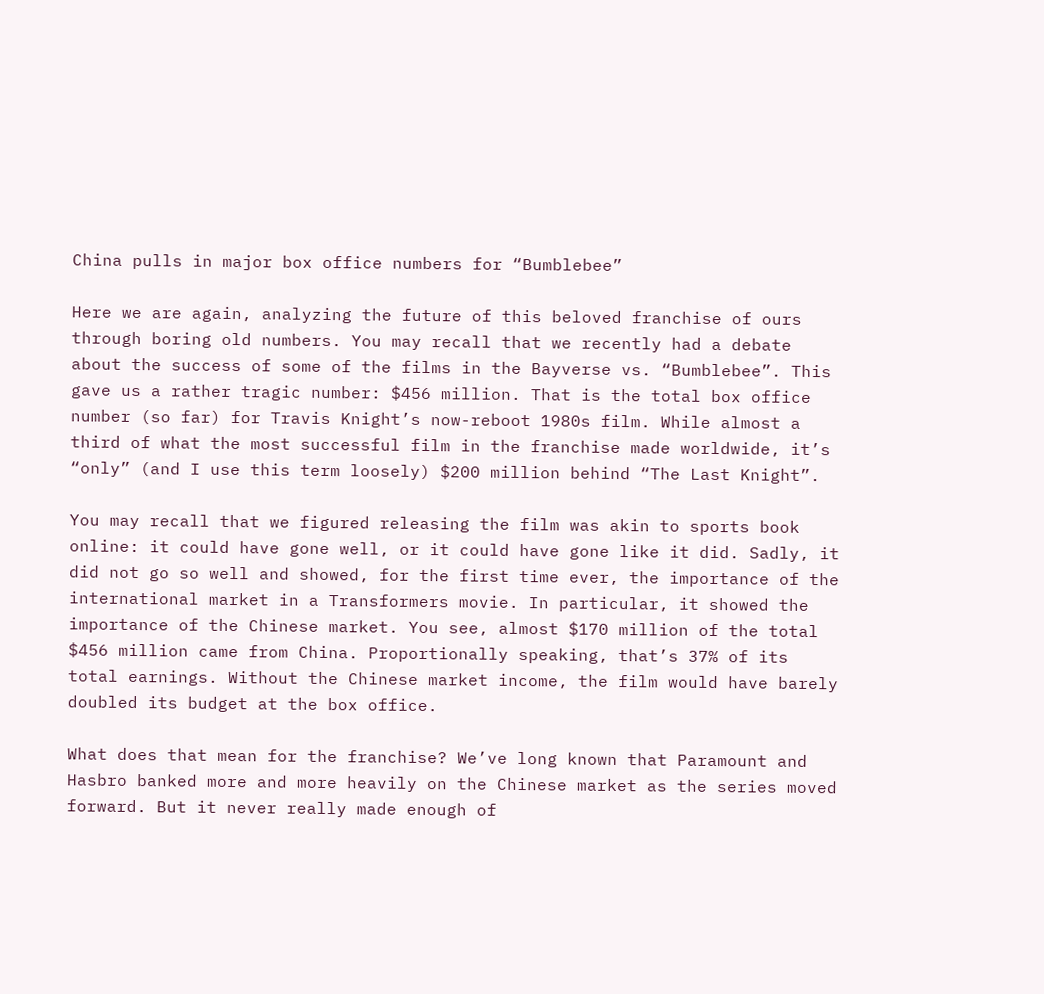China pulls in major box office numbers for “Bumblebee”

Here we are again, analyzing the future of this beloved franchise of ours through boring old numbers. You may recall that we recently had a debate about the success of some of the films in the Bayverse vs. “Bumblebee”. This gave us a rather tragic number: $456 million. That is the total box office number (so far) for Travis Knight’s now-reboot 1980s film. While almost a third of what the most successful film in the franchise made worldwide, it’s “only” (and I use this term loosely) $200 million behind “The Last Knight”.

You may recall that we figured releasing the film was akin to sports book online: it could have gone well, or it could have gone like it did. Sadly, it did not go so well and showed, for the first time ever, the importance of the international market in a Transformers movie. In particular, it showed the importance of the Chinese market. You see, almost $170 million of the total $456 million came from China. Proportionally speaking, that’s 37% of its total earnings. Without the Chinese market income, the film would have barely doubled its budget at the box office.

What does that mean for the franchise? We’ve long known that Paramount and Hasbro banked more and more heavily on the Chinese market as the series moved forward. But it never really made enough of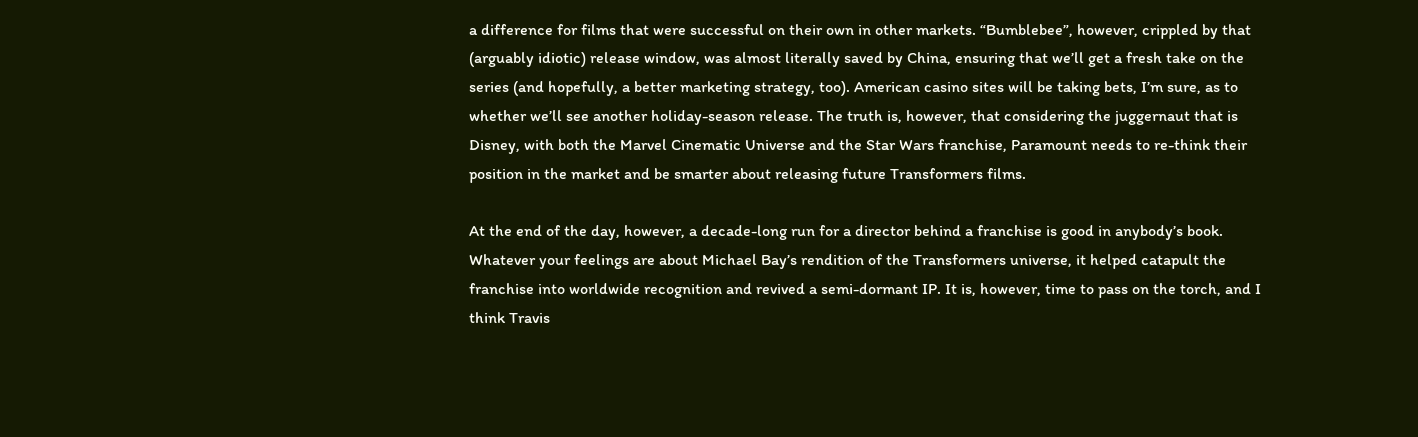a difference for films that were successful on their own in other markets. “Bumblebee”, however, crippled by that (arguably idiotic) release window, was almost literally saved by China, ensuring that we’ll get a fresh take on the series (and hopefully, a better marketing strategy, too). American casino sites will be taking bets, I’m sure, as to whether we’ll see another holiday-season release. The truth is, however, that considering the juggernaut that is Disney, with both the Marvel Cinematic Universe and the Star Wars franchise, Paramount needs to re-think their position in the market and be smarter about releasing future Transformers films.

At the end of the day, however, a decade-long run for a director behind a franchise is good in anybody’s book. Whatever your feelings are about Michael Bay’s rendition of the Transformers universe, it helped catapult the franchise into worldwide recognition and revived a semi-dormant IP. It is, however, time to pass on the torch, and I think Travis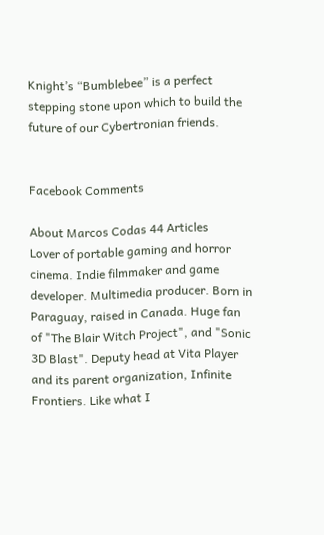Knight’s “Bumblebee” is a perfect stepping stone upon which to build the future of our Cybertronian friends.


Facebook Comments

About Marcos Codas 44 Articles
Lover of portable gaming and horror cinema. Indie filmmaker and game developer. Multimedia producer. Born in Paraguay, raised in Canada. Huge fan of "The Blair Witch Project", and "Sonic 3D Blast". Deputy head at Vita Player and its parent organization, Infinite Frontiers. Like what I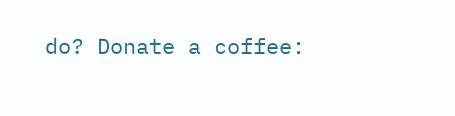do? Donate a coffee: